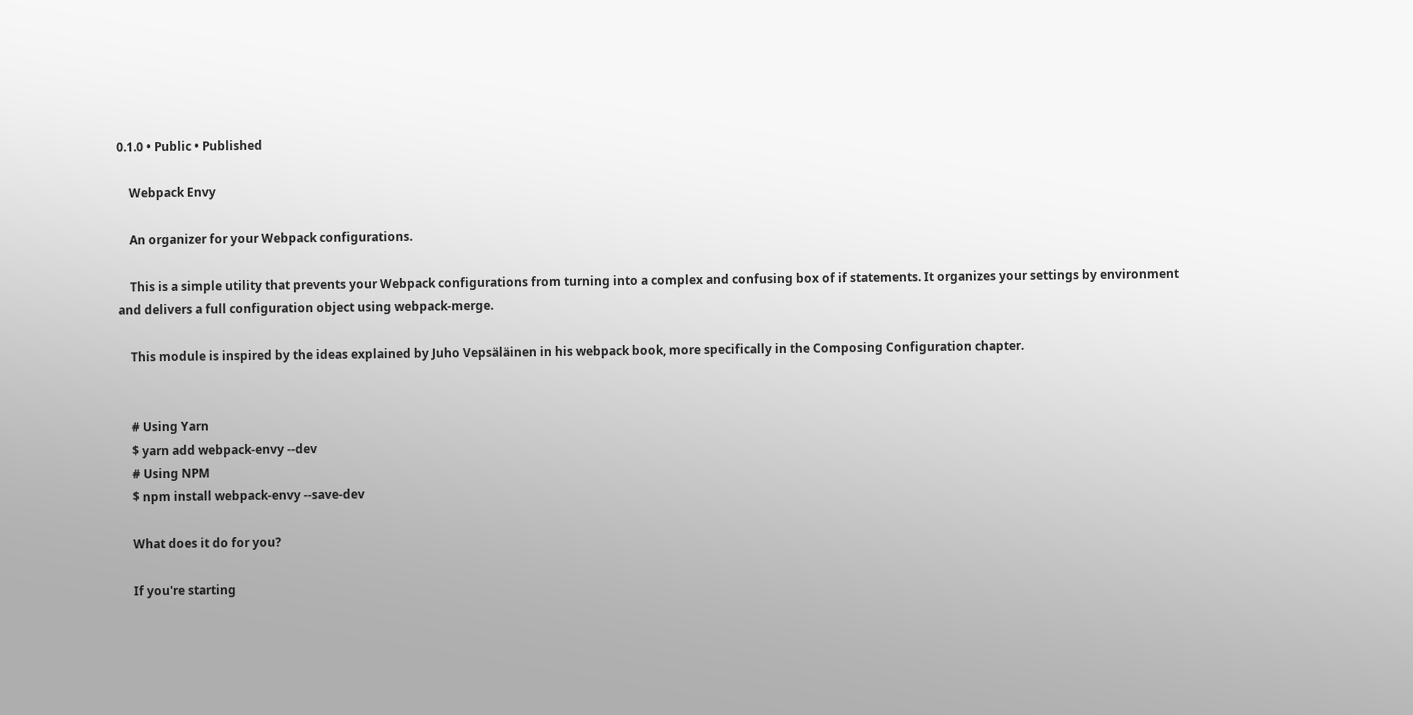0.1.0 • Public • Published

    Webpack Envy

    An organizer for your Webpack configurations.

    This is a simple utility that prevents your Webpack configurations from turning into a complex and confusing box of if statements. It organizes your settings by environment and delivers a full configuration object using webpack-merge.

    This module is inspired by the ideas explained by Juho Vepsäläinen in his webpack book, more specifically in the Composing Configuration chapter.


    # Using Yarn
    $ yarn add webpack-envy --dev
    # Using NPM
    $ npm install webpack-envy --save-dev

    What does it do for you?

    If you're starting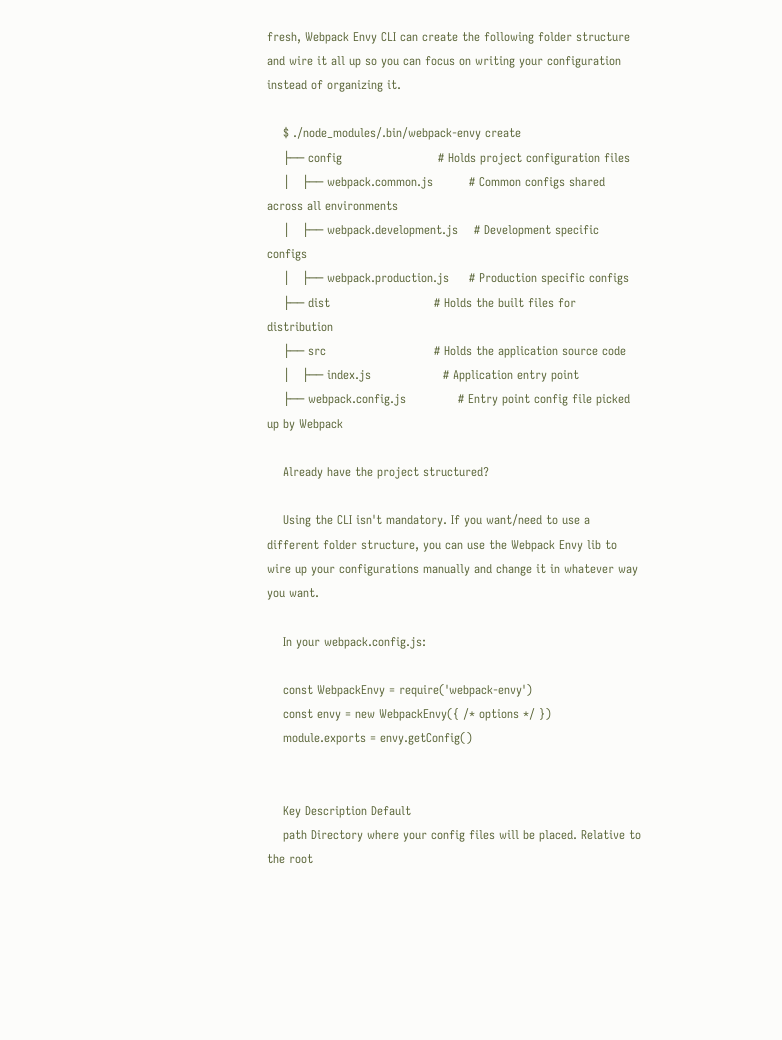fresh, Webpack Envy CLI can create the following folder structure and wire it all up so you can focus on writing your configuration instead of organizing it.

    $ ./node_modules/.bin/webpack-envy create
    ├── config                        # Holds project configuration files
    │   ├── webpack.common.js         # Common configs shared across all environments
    │   ├── webpack.development.js    # Development specific configs
    │   ├── webpack.production.js     # Production specific configs
    ├── dist                          # Holds the built files for distribution
    ├── src                           # Holds the application source code
    │   ├── index.js                  # Application entry point
    ├── webpack.config.js             # Entry point config file picked up by Webpack

    Already have the project structured?

    Using the CLI isn't mandatory. If you want/need to use a different folder structure, you can use the Webpack Envy lib to wire up your configurations manually and change it in whatever way you want.

    In your webpack.config.js:

    const WebpackEnvy = require('webpack-envy')
    const envy = new WebpackEnvy({ /* options */ })
    module.exports = envy.getConfig()


    Key Description Default
    path Directory where your config files will be placed. Relative to the root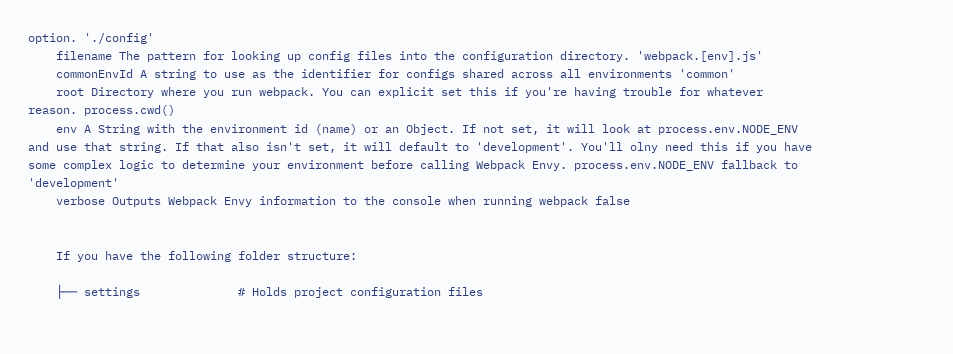option. './config'
    filename The pattern for looking up config files into the configuration directory. 'webpack.[env].js'
    commonEnvId A string to use as the identifier for configs shared across all environments 'common'
    root Directory where you run webpack. You can explicit set this if you're having trouble for whatever reason. process.cwd()
    env A String with the environment id (name) or an Object. If not set, it will look at process.env.NODE_ENV and use that string. If that also isn't set, it will default to 'development'. You'll olny need this if you have some complex logic to determine your environment before calling Webpack Envy. process.env.NODE_ENV fallback to 'development'
    verbose Outputs Webpack Envy information to the console when running webpack false


    If you have the following folder structure:

    ├── settings              # Holds project configuration files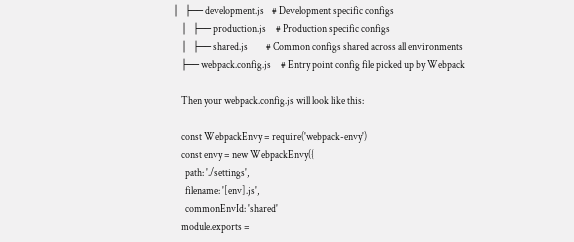│   ├── development.js    # Development specific configs
    │   ├── production.js     # Production specific configs
    │   ├── shared.js         # Common configs shared across all environments
    ├── webpack.config.js     # Entry point config file picked up by Webpack

    Then your webpack.config.js will look like this:

    const WebpackEnvy = require('webpack-envy')
    const envy = new WebpackEnvy({
      path: './settings',
      filename: '[env].js',
      commonEnvId: 'shared'
    module.exports =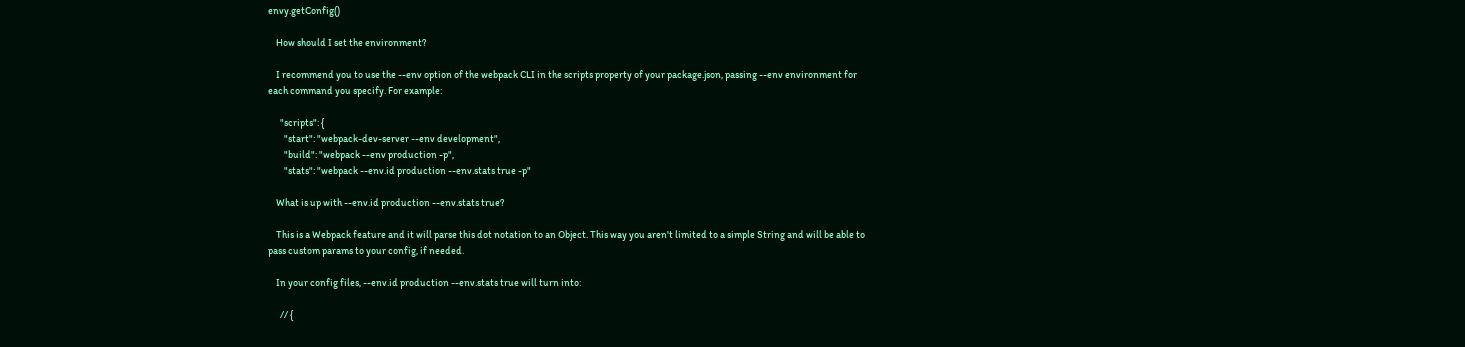envy.getConfig()

    How should I set the environment?

    I recommend you to use the --env option of the webpack CLI in the scripts property of your package.json, passing --env environment for each command you specify. For example:

      "scripts": {
        "start": "webpack-dev-server --env development",
        "build": "webpack --env production -p",
        "stats": "webpack --env.id production --env.stats true -p"

    What is up with --env.id production --env.stats true?

    This is a Webpack feature and it will parse this dot notation to an Object. This way you aren't limited to a simple String and will be able to pass custom params to your config, if needed.

    In your config files, --env.id production --env.stats true will turn into:

      // {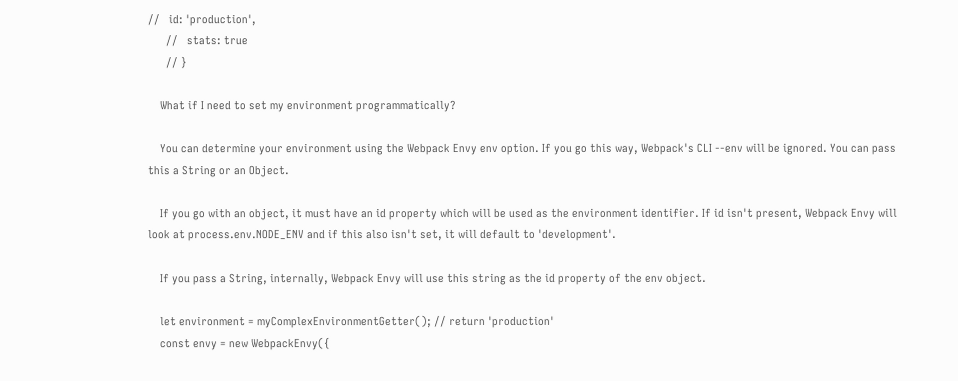//   id: 'production',
      //   stats: true
      // }

    What if I need to set my environment programmatically?

    You can determine your environment using the Webpack Envy env option. If you go this way, Webpack's CLI --env will be ignored. You can pass this a String or an Object.

    If you go with an object, it must have an id property which will be used as the environment identifier. If id isn't present, Webpack Envy will look at process.env.NODE_ENV and if this also isn't set, it will default to 'development'.

    If you pass a String, internally, Webpack Envy will use this string as the id property of the env object.

    let environment = myComplexEnvironmentGetter(); // return 'production'
    const envy = new WebpackEnvy({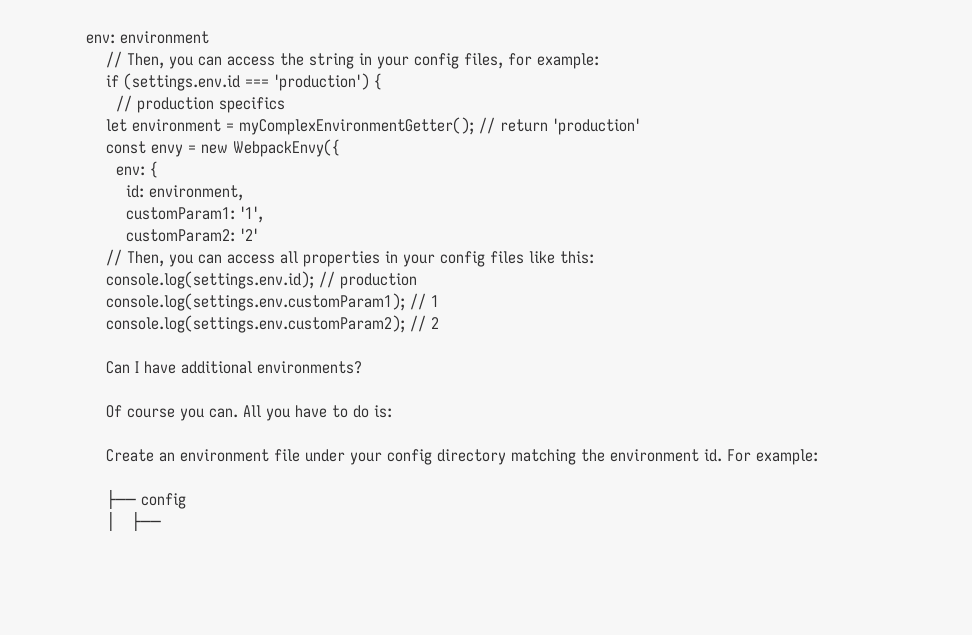env: environment
    // Then, you can access the string in your config files, for example:
    if (settings.env.id === 'production') {
      // production specifics
    let environment = myComplexEnvironmentGetter(); // return 'production'
    const envy = new WebpackEnvy({
      env: {
        id: environment,
        customParam1: '1',
        customParam2: '2'
    // Then, you can access all properties in your config files like this:
    console.log(settings.env.id); // production
    console.log(settings.env.customParam1); // 1
    console.log(settings.env.customParam2); // 2

    Can I have additional environments?

    Of course you can. All you have to do is:

    Create an environment file under your config directory matching the environment id. For example:

    ├── config
    │   ├──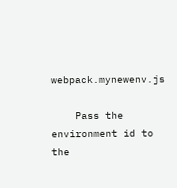webpack.mynewenv.js

    Pass the environment id to the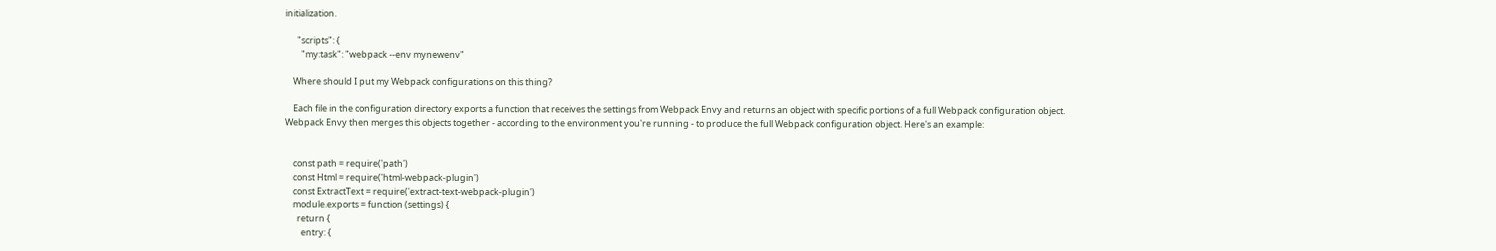initialization.

      "scripts": {
        "my:task": "webpack --env mynewenv"

    Where should I put my Webpack configurations on this thing?

    Each file in the configuration directory exports a function that receives the settings from Webpack Envy and returns an object with specific portions of a full Webpack configuration object. Webpack Envy then merges this objects together - according to the environment you're running - to produce the full Webpack configuration object. Here's an example:


    const path = require('path')
    const Html = require('html-webpack-plugin')
    const ExtractText = require('extract-text-webpack-plugin')
    module.exports = function (settings) {
      return {
        entry: {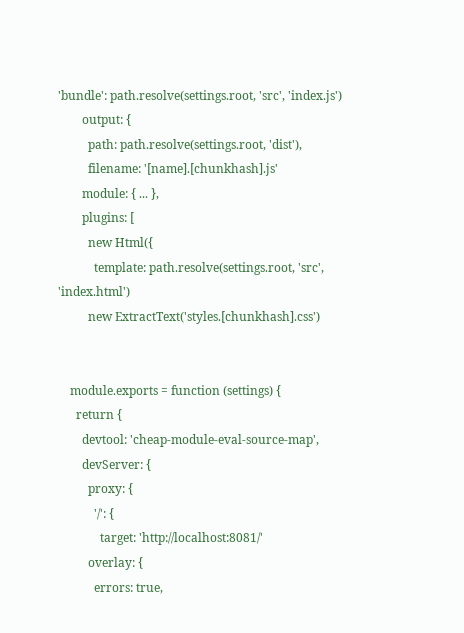'bundle': path.resolve(settings.root, 'src', 'index.js')
        output: {
          path: path.resolve(settings.root, 'dist'),
          filename: '[name].[chunkhash].js'
        module: { ... },
        plugins: [
          new Html({
            template: path.resolve(settings.root, 'src', 'index.html')
          new ExtractText('styles.[chunkhash].css')


    module.exports = function (settings) {
      return {
        devtool: 'cheap-module-eval-source-map',
        devServer: {
          proxy: {
            '/': {
              target: 'http://localhost:8081/'
          overlay: {
            errors: true,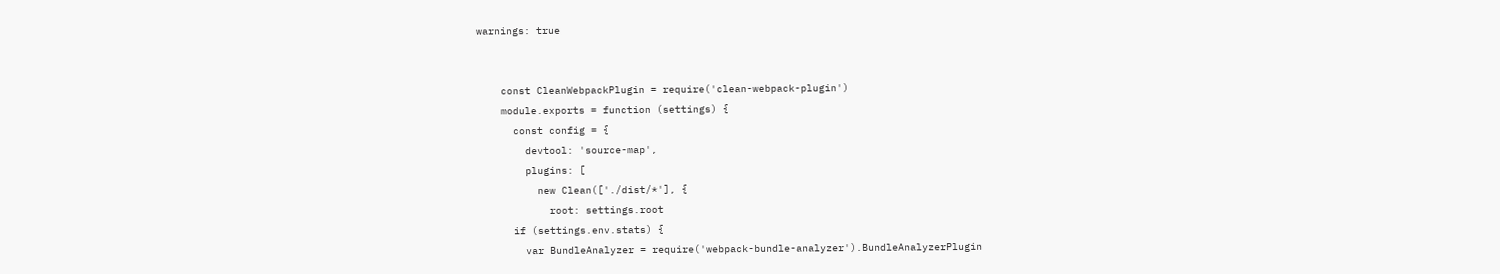warnings: true


    const CleanWebpackPlugin = require('clean-webpack-plugin')
    module.exports = function (settings) {
      const config = {
        devtool: 'source-map',
        plugins: [
          new Clean(['./dist/*'], {
            root: settings.root
      if (settings.env.stats) {
        var BundleAnalyzer = require('webpack-bundle-analyzer').BundleAnalyzerPlugin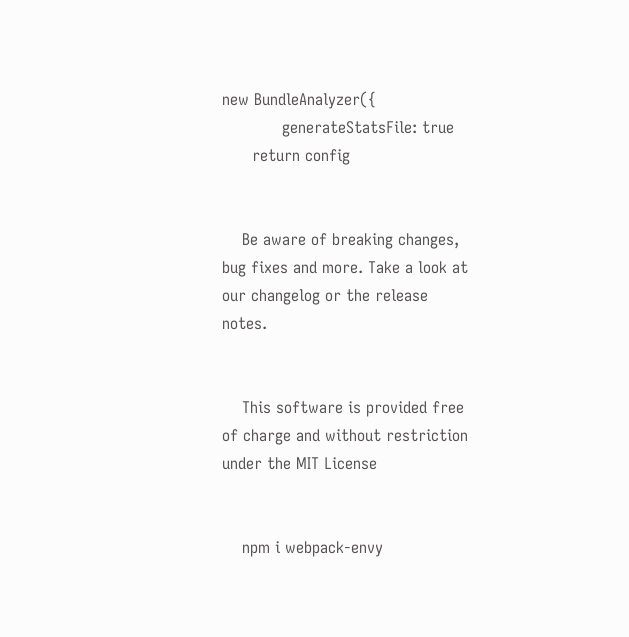new BundleAnalyzer({
            generateStatsFile: true
      return config


    Be aware of breaking changes, bug fixes and more. Take a look at our changelog or the release notes.


    This software is provided free of charge and without restriction under the MIT License


    npm i webpack-envy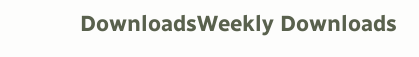DownloadsWeekly Downloads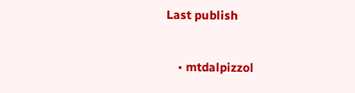Last publish


    • mtdalpizzol